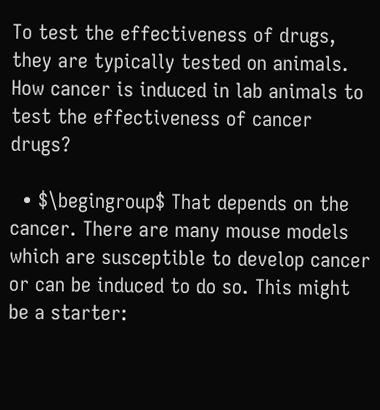To test the effectiveness of drugs, they are typically tested on animals. How cancer is induced in lab animals to test the effectiveness of cancer drugs?

  • $\begingroup$ That depends on the cancer. There are many mouse models which are susceptible to develop cancer or can be induced to do so. This might be a starter: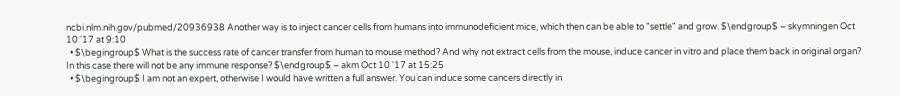ncbi.nlm.nih.gov/pubmed/20936938 Another way is to inject cancer cells from humans into immunodeficient mice, which then can be able to "settle" and grow. $\endgroup$ – skymningen Oct 10 '17 at 9:10
  • $\begingroup$ What is the success rate of cancer transfer from human to mouse method? And why not extract cells from the mouse, induce cancer in vitro and place them back in original organ? In this case there will not be any immune response? $\endgroup$ – akm Oct 10 '17 at 15:25
  • $\begingroup$ I am not an expert, otherwise I would have written a full answer. You can induce some cancers directly in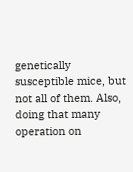genetically susceptible mice, but not all of them. Also, doing that many operation on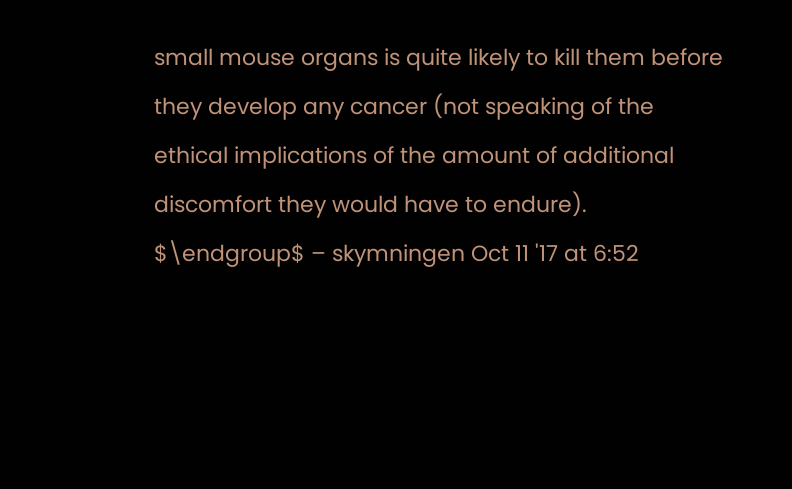small mouse organs is quite likely to kill them before they develop any cancer (not speaking of the ethical implications of the amount of additional discomfort they would have to endure). $\endgroup$ – skymningen Oct 11 '17 at 6:52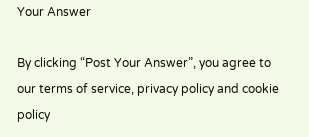Your Answer

By clicking “Post Your Answer”, you agree to our terms of service, privacy policy and cookie policy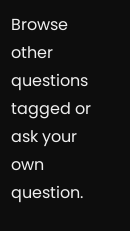Browse other questions tagged or ask your own question.